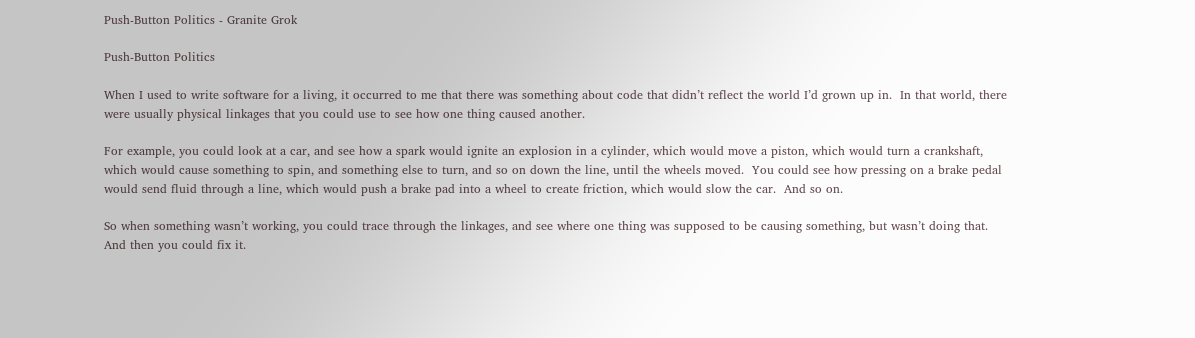Push-Button Politics - Granite Grok

Push-Button Politics

When I used to write software for a living, it occurred to me that there was something about code that didn’t reflect the world I’d grown up in.  In that world, there were usually physical linkages that you could use to see how one thing caused another.

For example, you could look at a car, and see how a spark would ignite an explosion in a cylinder, which would move a piston, which would turn a crankshaft, which would cause something to spin, and something else to turn, and so on down the line, until the wheels moved.  You could see how pressing on a brake pedal would send fluid through a line, which would push a brake pad into a wheel to create friction, which would slow the car.  And so on.

So when something wasn’t working, you could trace through the linkages, and see where one thing was supposed to be causing something, but wasn’t doing that.  And then you could fix it.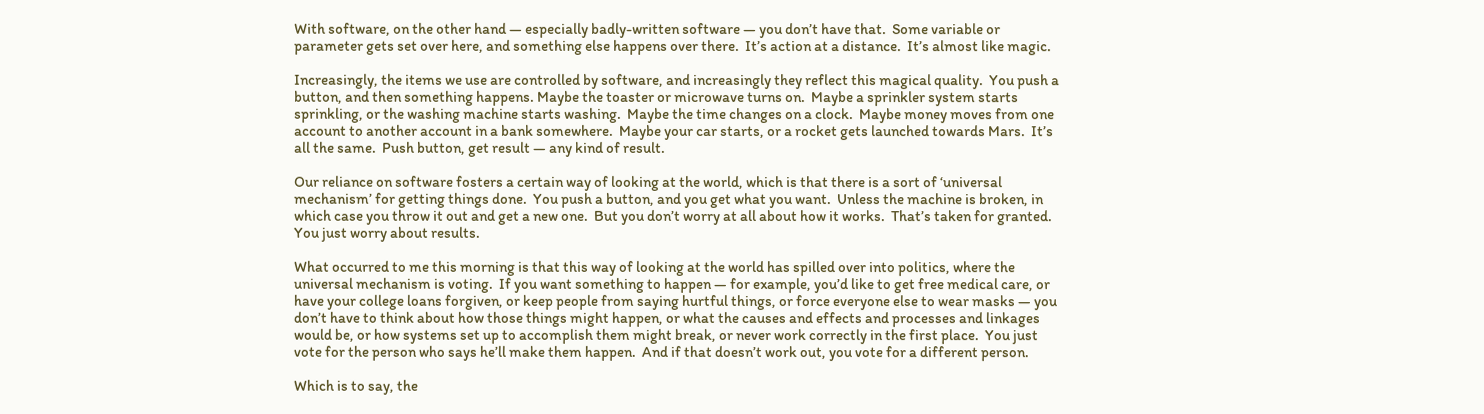With software, on the other hand — especially badly-written software — you don’t have that.  Some variable or parameter gets set over here, and something else happens over there.  It’s action at a distance.  It’s almost like magic.

Increasingly, the items we use are controlled by software, and increasingly they reflect this magical quality.  You push a button, and then something happens. Maybe the toaster or microwave turns on.  Maybe a sprinkler system starts sprinkling, or the washing machine starts washing.  Maybe the time changes on a clock.  Maybe money moves from one account to another account in a bank somewhere.  Maybe your car starts, or a rocket gets launched towards Mars.  It’s all the same.  Push button, get result — any kind of result.

Our reliance on software fosters a certain way of looking at the world, which is that there is a sort of ‘universal mechanism’ for getting things done.  You push a button, and you get what you want.  Unless the machine is broken, in which case you throw it out and get a new one.  But you don’t worry at all about how it works.  That’s taken for granted.  You just worry about results.

What occurred to me this morning is that this way of looking at the world has spilled over into politics, where the universal mechanism is voting.  If you want something to happen — for example, you’d like to get free medical care, or have your college loans forgiven, or keep people from saying hurtful things, or force everyone else to wear masks — you don’t have to think about how those things might happen, or what the causes and effects and processes and linkages would be, or how systems set up to accomplish them might break, or never work correctly in the first place.  You just vote for the person who says he’ll make them happen.  And if that doesn’t work out, you vote for a different person.

Which is to say, the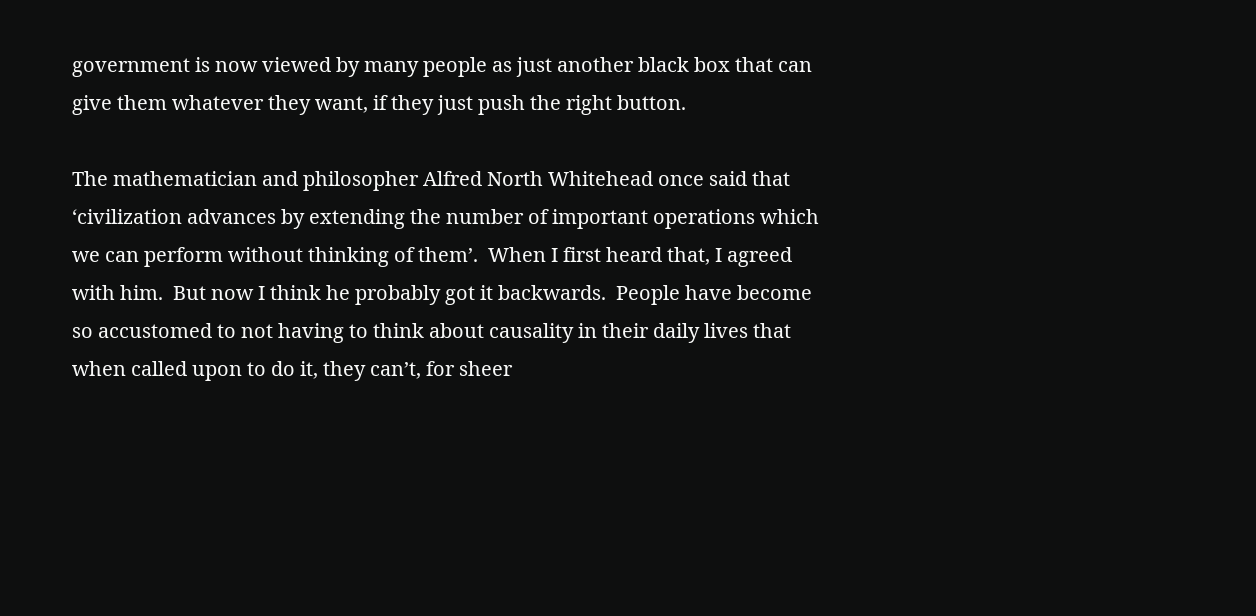government is now viewed by many people as just another black box that can give them whatever they want, if they just push the right button.

The mathematician and philosopher Alfred North Whitehead once said that ‘civilization advances by extending the number of important operations which we can perform without thinking of them’.  When I first heard that, I agreed with him.  But now I think he probably got it backwards.  People have become so accustomed to not having to think about causality in their daily lives that when called upon to do it, they can’t, for sheer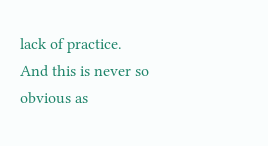lack of practice.  And this is never so obvious as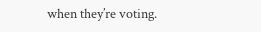when they’re voting.